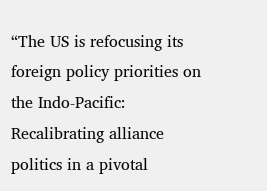“The US is refocusing its foreign policy priorities on the Indo-Pacific: Recalibrating alliance politics in a pivotal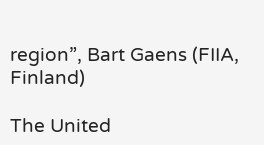region”, Bart Gaens (FIIA, Finland)

The United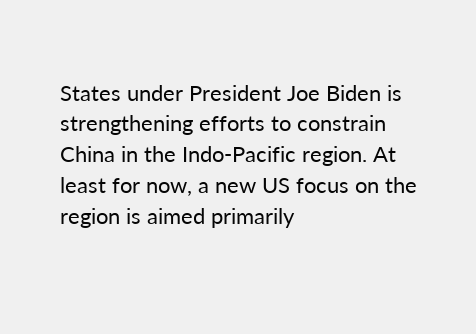States under President Joe Biden is strengthening efforts to constrain China in the Indo-Pacific region. At least for now, a new US focus on the region is aimed primarily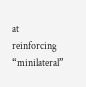at reinforcing “minilateral”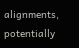alignments, potentially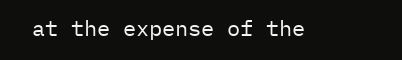at the expense of the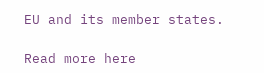EU and its member states.

Read more here